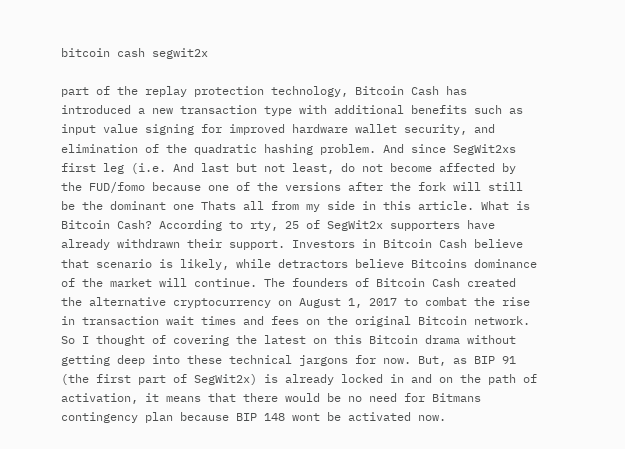bitcoin cash segwit2x

part of the replay protection technology, Bitcoin Cash has introduced a new transaction type with additional benefits such as input value signing for improved hardware wallet security, and elimination of the quadratic hashing problem. And since SegWit2xs first leg (i.e. And last but not least, do not become affected by the FUD/fomo because one of the versions after the fork will still be the dominant one Thats all from my side in this article. What is Bitcoin Cash? According to rty, 25 of SegWit2x supporters have already withdrawn their support. Investors in Bitcoin Cash believe that scenario is likely, while detractors believe Bitcoins dominance of the market will continue. The founders of Bitcoin Cash created the alternative cryptocurrency on August 1, 2017 to combat the rise in transaction wait times and fees on the original Bitcoin network. So I thought of covering the latest on this Bitcoin drama without getting deep into these technical jargons for now. But, as BIP 91 (the first part of SegWit2x) is already locked in and on the path of activation, it means that there would be no need for Bitmans contingency plan because BIP 148 wont be activated now.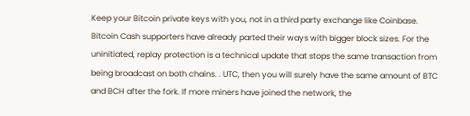Keep your Bitcoin private keys with you, not in a third party exchange like Coinbase. Bitcoin Cash supporters have already parted their ways with bigger block sizes. For the uninitiated, replay protection is a technical update that stops the same transaction from being broadcast on both chains. . UTC, then you will surely have the same amount of BTC and BCH after the fork. If more miners have joined the network, the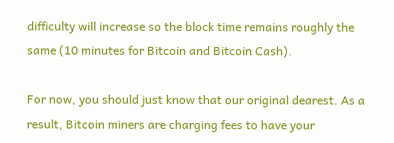difficulty will increase so the block time remains roughly the same (10 minutes for Bitcoin and Bitcoin Cash).

For now, you should just know that our original dearest. As a result, Bitcoin miners are charging fees to have your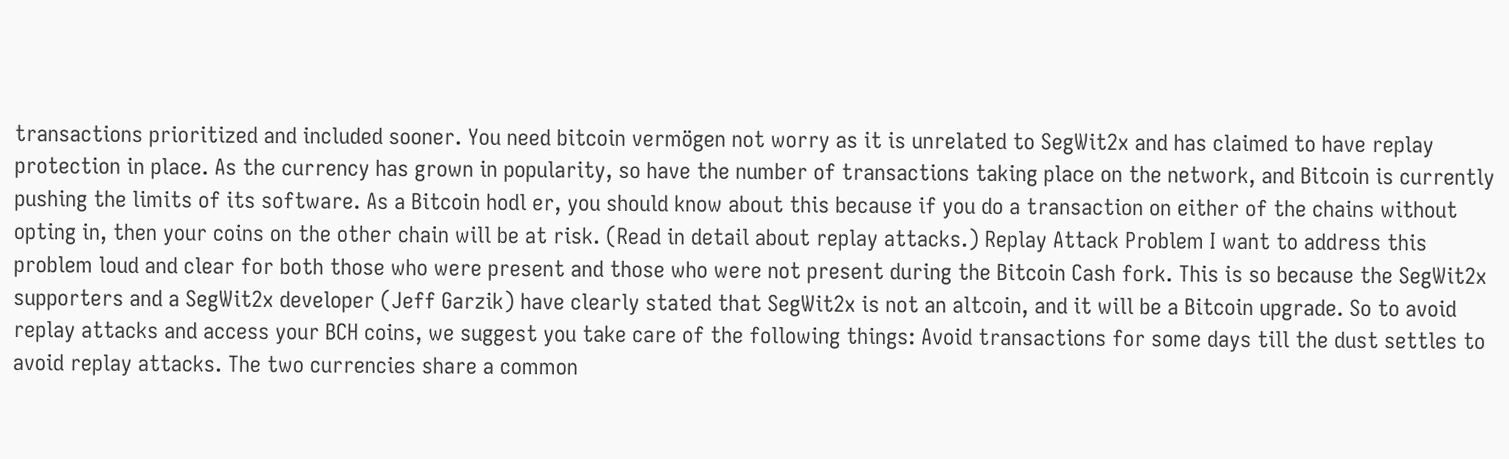transactions prioritized and included sooner. You need bitcoin vermögen not worry as it is unrelated to SegWit2x and has claimed to have replay protection in place. As the currency has grown in popularity, so have the number of transactions taking place on the network, and Bitcoin is currently pushing the limits of its software. As a Bitcoin hodl er, you should know about this because if you do a transaction on either of the chains without opting in, then your coins on the other chain will be at risk. (Read in detail about replay attacks.) Replay Attack Problem I want to address this problem loud and clear for both those who were present and those who were not present during the Bitcoin Cash fork. This is so because the SegWit2x supporters and a SegWit2x developer (Jeff Garzik) have clearly stated that SegWit2x is not an altcoin, and it will be a Bitcoin upgrade. So to avoid replay attacks and access your BCH coins, we suggest you take care of the following things: Avoid transactions for some days till the dust settles to avoid replay attacks. The two currencies share a common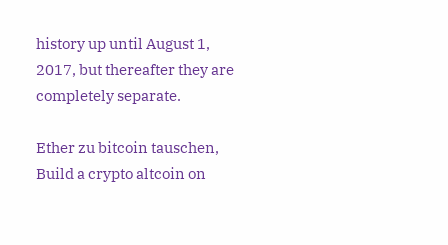history up until August 1, 2017, but thereafter they are completely separate.

Ether zu bitcoin tauschen, Build a crypto altcoin on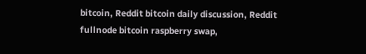bitcoin, Reddit bitcoin daily discussion, Reddit fullnode bitcoin raspberry swap,